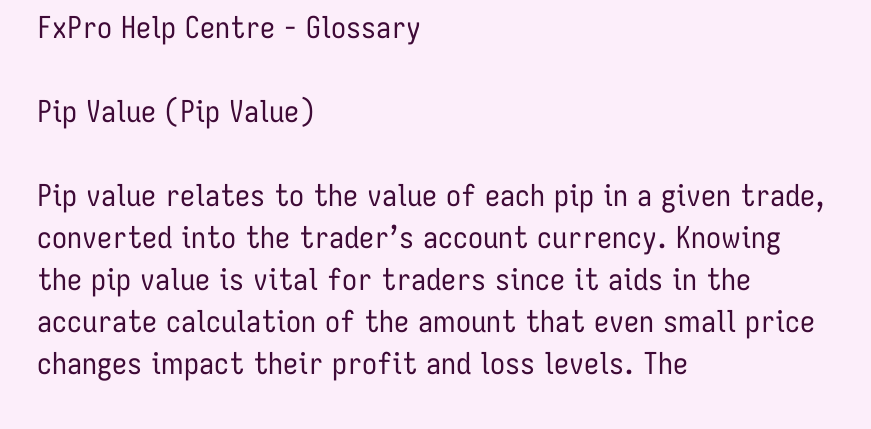FxPro Help Centre - Glossary

Pip Value (Pip Value)

Pip value relates to the value of each pip in a given trade, converted into the trader’s account currency. Knowing the pip value is vital for traders since it aids in the accurate calculation of the amount that even small price changes impact their profit and loss levels. The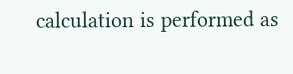calculation is performed as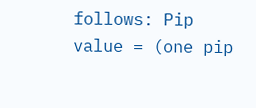follows: Pip value = (one pip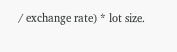/ exchange rate) * lot size.